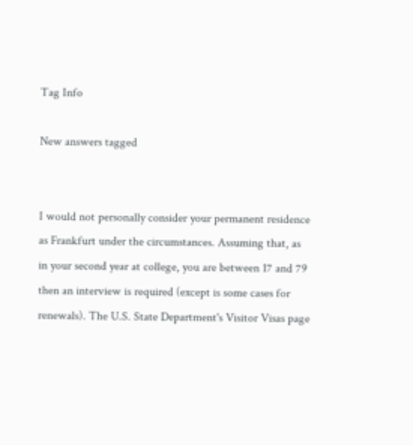Tag Info

New answers tagged


I would not personally consider your permanent residence as Frankfurt under the circumstances. Assuming that, as in your second year at college, you are between 17 and 79 then an interview is required (except is some cases for renewals). The U.S. State Department's Visitor Visas page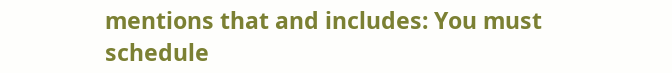mentions that and includes: You must schedule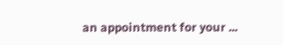an appointment for your ...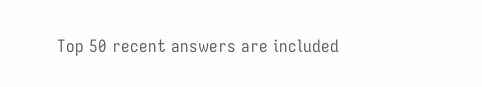Top 50 recent answers are included